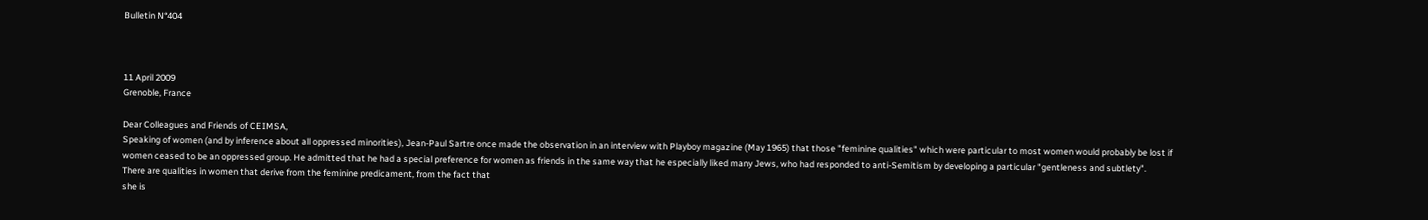Bulletin N°404



11 April 2009
Grenoble, France

Dear Colleagues and Friends of CEIMSA,
Speaking of women (and by inference about all oppressed minorities), Jean-Paul Sartre once made the observation in an interview with Playboy magazine (May 1965) that those "feminine qualities" which were particular to most women would probably be lost if women ceased to be an oppressed group. He admitted that he had a special preference for women as friends in the same way that he especially liked many Jews, who had responded to anti-Semitism by developing a particular "gentleness and subtlety".
There are qualities in women that derive from the feminine predicament, from the fact that
she is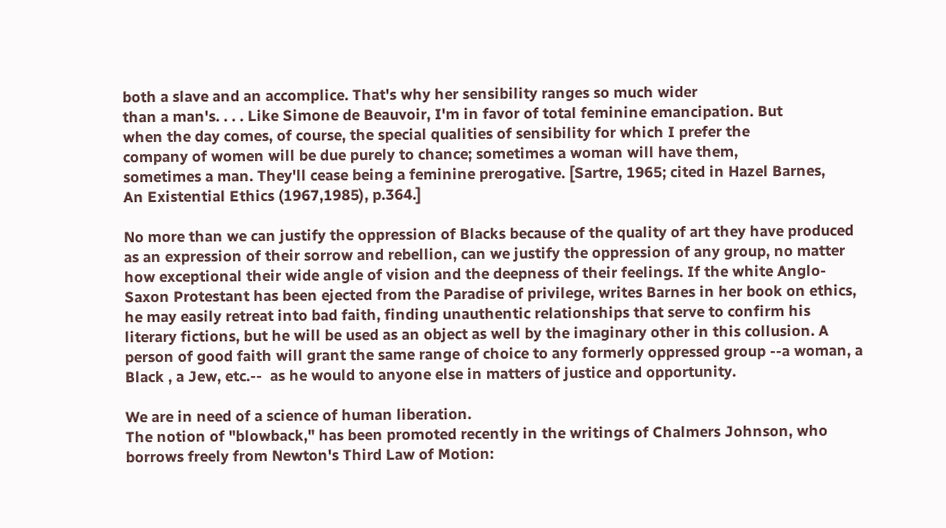both a slave and an accomplice. That's why her sensibility ranges so much wider
than a man's. . . . Like Simone de Beauvoir, I'm in favor of total feminine emancipation. But
when the day comes, of course, the special qualities of sensibility for which I prefer the
company of women will be due purely to chance; sometimes a woman will have them,
sometimes a man. They'll cease being a feminine prerogative. [Sartre, 1965; cited in Hazel Barnes,
An Existential Ethics (1967,1985), p.364.]

No more than we can justify the oppression of Blacks because of the quality of art they have produced as an expression of their sorrow and rebellion, can we justify the oppression of any group, no matter how exceptional their wide angle of vision and the deepness of their feelings. If the white Anglo-Saxon Protestant has been ejected from the Paradise of privilege, writes Barnes in her book on ethics, he may easily retreat into bad faith, finding unauthentic relationships that serve to confirm his literary fictions, but he will be used as an object as well by the imaginary other in this collusion. A person of good faith will grant the same range of choice to any formerly oppressed group --a woman, a Black , a Jew, etc.--  as he would to anyone else in matters of justice and opportunity.

We are in need of a science of human liberation.
The notion of "blowback," has been promoted recently in the writings of Chalmers Johnson, who borrows freely from Newton's Third Law of Motion: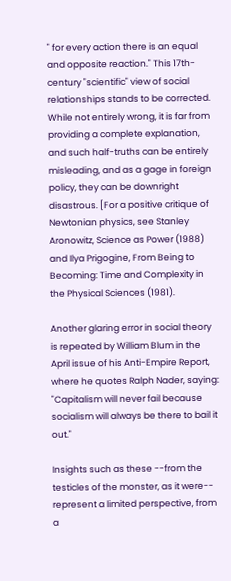" for every action there is an equal and opposite reaction." This 17th- century "scientific" view of social relationships stands to be corrected. While not entirely wrong, it is far from providing a complete explanation, and such half-truths can be entirely misleading, and as a gage in foreign policy, they can be downright disastrous. [For a positive critique of Newtonian physics, see Stanley Aronowitz, Science as Power (1988) and Ilya Prigogine, From Being to Becoming: Time and Complexity in the Physical Sciences (1981).

Another glaring error in social theory is repeated by William Blum in the April issue of his Anti-Empire Report, where he quotes Ralph Nader, saying: "Capitalism will never fail because socialism will always be there to bail it out."

Insights such as these --from the testicles of the monster, as it were-- represent a limited perspective, from a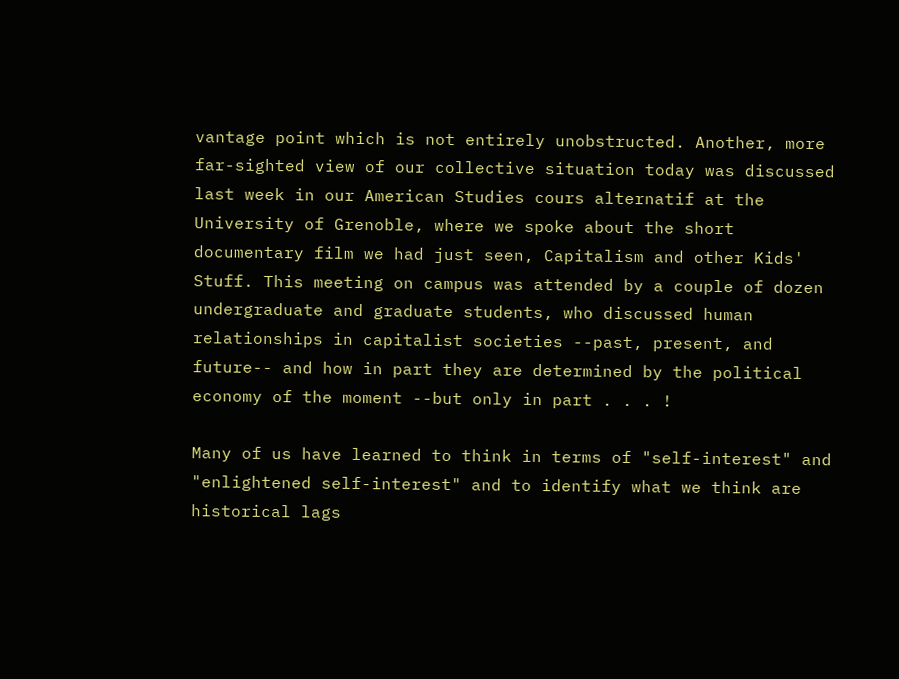vantage point which is not entirely unobstructed. Another, more far-sighted view of our collective situation today was discussed last week in our American Studies cours alternatif at the University of Grenoble, where we spoke about the short documentary film we had just seen, Capitalism and other Kids' Stuff. This meeting on campus was attended by a couple of dozen undergraduate and graduate students, who discussed human relationships in capitalist societies --past, present, and future-- and how in part they are determined by the political economy of the moment --but only in part . . . !

Many of us have learned to think in terms of "self-interest" and "enlightened self-interest" and to identify what we think are historical lags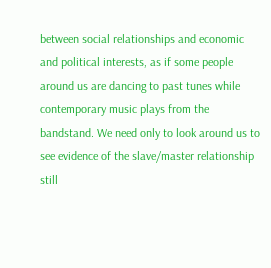between social relationships and economic and political interests, as if some people around us are dancing to past tunes while contemporary music plays from the bandstand. We need only to look around us to see evidence of the slave/master relationship still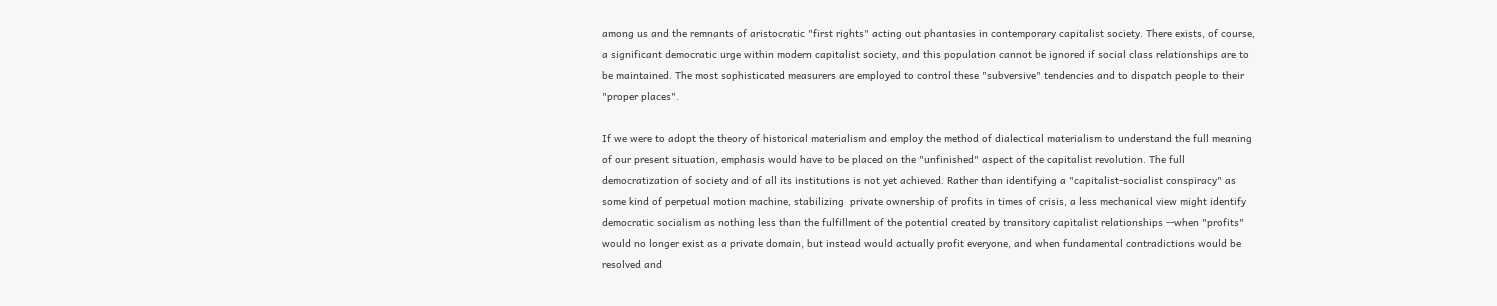among us and the remnants of aristocratic "first rights" acting out phantasies in contemporary capitalist society. There exists, of course, a significant democratic urge within modern capitalist society, and this population cannot be ignored if social class relationships are to be maintained. The most sophisticated measurers are employed to control these "subversive" tendencies and to dispatch people to their "proper places".

If we were to adopt the theory of historical materialism and employ the method of dialectical materialism to understand the full meaning of our present situation, emphasis would have to be placed on the "unfinished" aspect of the capitalist revolution. The full democratization of society and of all its institutions is not yet achieved. Rather than identifying a "capitalist-socialist conspiracy" as some kind of perpetual motion machine, stabilizing  private ownership of profits in times of crisis, a less mechanical view might identify democratic socialism as nothing less than the fulfillment of the potential created by transitory capitalist relationships --when "profits" would no longer exist as a private domain, but instead would actually profit everyone, and when fundamental contradictions would be resolved and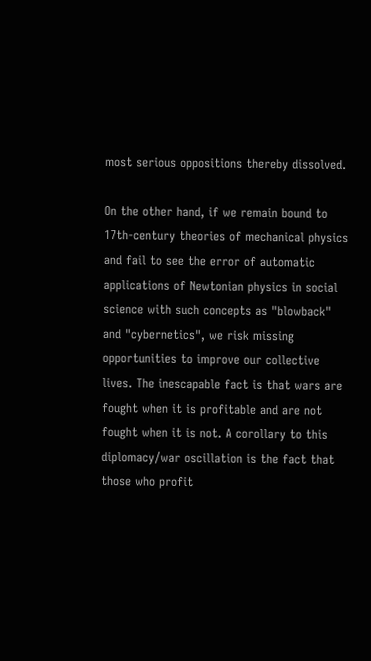most serious oppositions thereby dissolved.

On the other hand, if we remain bound to 17th-century theories of mechanical physics and fail to see the error of automatic applications of Newtonian physics in social science with such concepts as "blowback" and "cybernetics", we risk missing opportunities to improve our collective lives. The inescapable fact is that wars are fought when it is profitable and are not fought when it is not. A corollary to this diplomacy/war oscillation is the fact that those who profit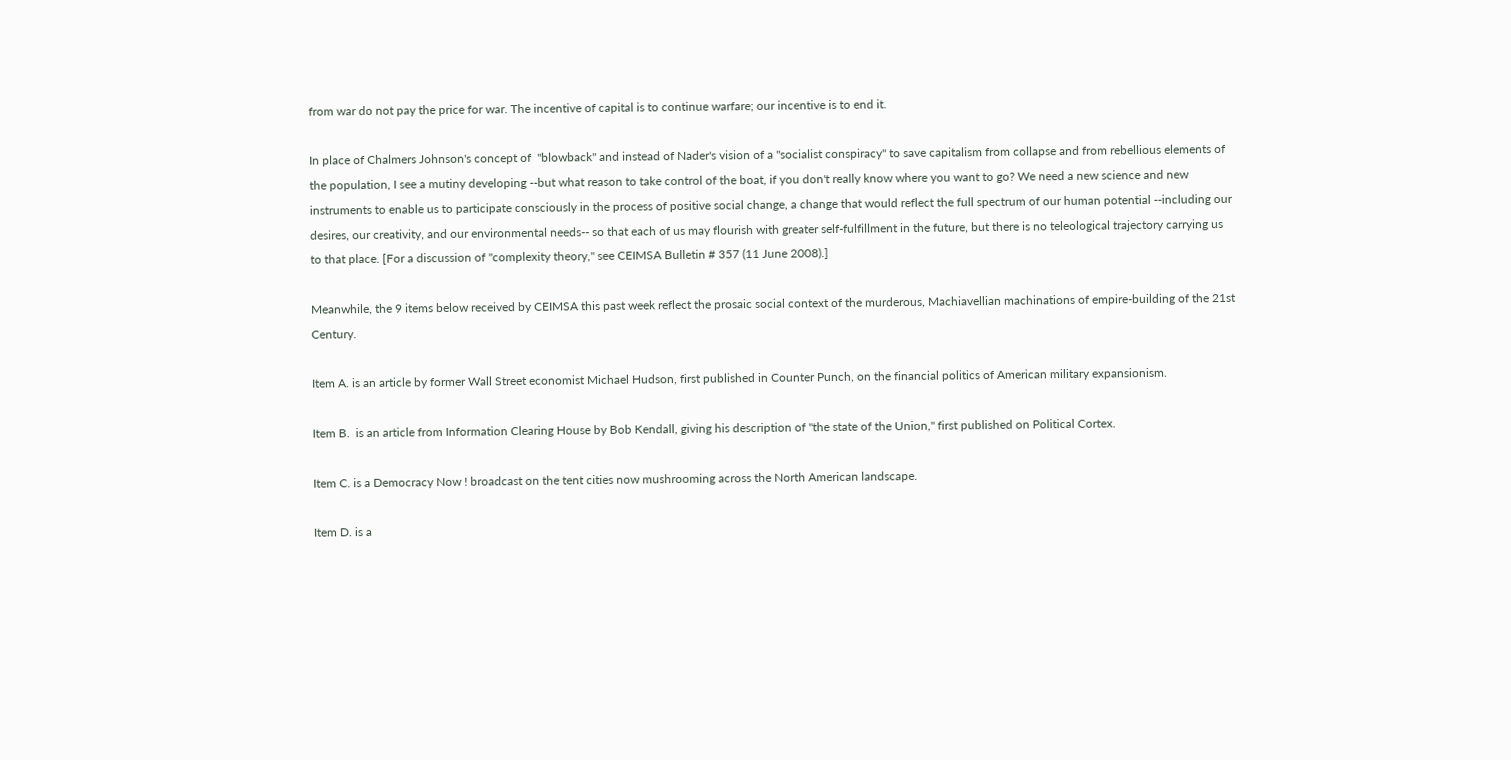from war do not pay the price for war. The incentive of capital is to continue warfare; our incentive is to end it.

In place of Chalmers Johnson's concept of  "blowback" and instead of Nader's vision of a "socialist conspiracy" to save capitalism from collapse and from rebellious elements of the population, I see a mutiny developing --but what reason to take control of the boat, if you don't really know where you want to go? We need a new science and new instruments to enable us to participate consciously in the process of positive social change, a change that would reflect the full spectrum of our human potential --including our desires, our creativity, and our environmental needs-- so that each of us may flourish with greater self-fulfillment in the future, but there is no teleological trajectory carrying us to that place. [For a discussion of "complexity theory," see CEIMSA Bulletin # 357 (11 June 2008).]

Meanwhile, the 9 items below received by CEIMSA this past week reflect the prosaic social context of the murderous, Machiavellian machinations of empire-building of the 21st Century.

Item A. is an article by former Wall Street economist Michael Hudson, first published in Counter Punch, on the financial politics of American military expansionism.

Item B.  is an article from Information Clearing House by Bob Kendall, giving his description of "the state of the Union," first published on Political Cortex.

Item C. is a Democracy Now ! broadcast on the tent cities now mushrooming across the North American landscape.

Item D. is a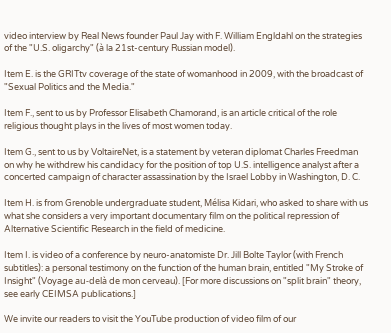video interview by Real News founder Paul Jay with F. William Engldahl on the strategies of the "U.S. oligarchy" (à la 21st-century Russian model).

Item E. is the GRITtv coverage of the state of womanhood in 2009, with the broadcast of "Sexual Politics and the Media."

Item F., sent to us by Professor Elisabeth Chamorand, is an article critical of the role religious thought plays in the lives of most women today.

Item G., sent to us by VoltaireNet, is a statement by veteran diplomat Charles Freedman on why he withdrew his candidacy for the position of top U.S. intelligence analyst after a concerted campaign of character assassination by the Israel Lobby in Washington, D. C.

Item H. is from Grenoble undergraduate student, Mélisa Kidari, who asked to share with us what she considers a very important documentary film on the political repression of Alternative Scientific Research in the field of medicine.

Item I. is video of a conference by neuro-anatomiste Dr. Jill Bolte Taylor (with French subtitles): a personal testimony on the function of the human brain, entitled "My Stroke of Insight" (Voyage au-delà de mon cerveau). [For more discussions on "split brain" theory, see early CEIMSA publications.]

We invite our readers to visit the YouTube production of video film of our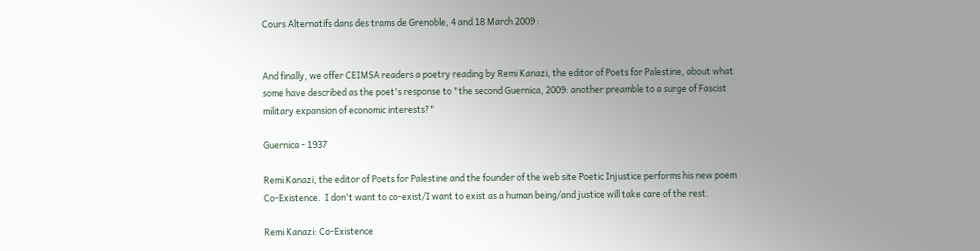Cours Alternatifs dans des trams de Grenoble, 4 and 18 March 2009 :


And finally, we offer CEIMSA readers a poetry reading by Remi Kanazi, the editor of Poets for Palestine, about what some have described as the poet's response to "the second Guernica, 2009: another preamble to a surge of Fascist military expansion of economic interests?"

Guernica - 1937

Remi Kanazi, the editor of Poets for Palestine and the founder of the web site Poetic Injustice performs his new poem Co-Existence.  I don't want to co-exist/I want to exist as a human being/and justice will take care of the rest.

Remi Kanazi: Co-Existence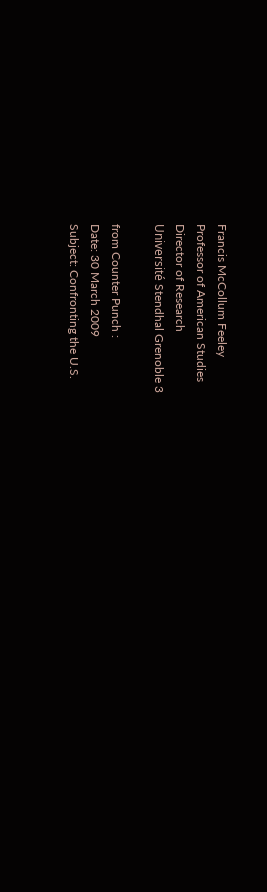Francis McCollum Feeley
Professor of American Studies
Director of Research
Université Stendhal Grenoble 3

from Counter Punch :
Date: 30 March 2009
Subject: Confronting the U.S.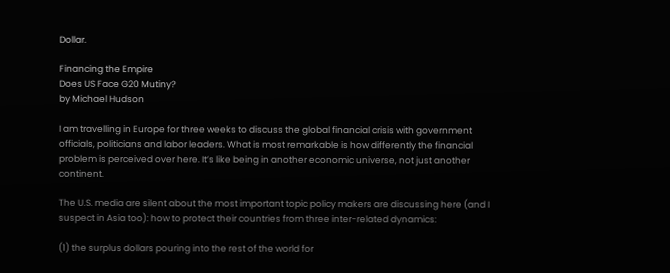Dollar.

Financing the Empire
Does US Face G20 Mutiny?
by Michael Hudson

I am travelling in Europe for three weeks to discuss the global financial crisis with government officials, politicians and labor leaders. What is most remarkable is how differently the financial problem is perceived over here. It’s like being in another economic universe, not just another continent.

The U.S. media are silent about the most important topic policy makers are discussing here (and I suspect in Asia too): how to protect their countries from three inter-related dynamics:

(1) the surplus dollars pouring into the rest of the world for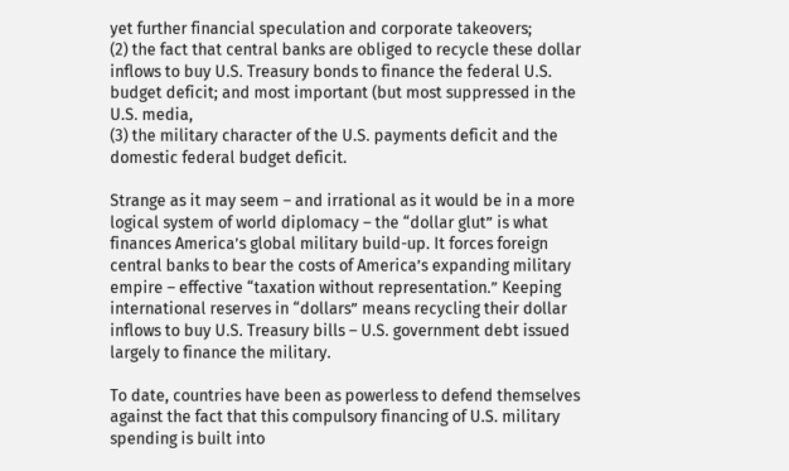yet further financial speculation and corporate takeovers;
(2) the fact that central banks are obliged to recycle these dollar inflows to buy U.S. Treasury bonds to finance the federal U.S. budget deficit; and most important (but most suppressed in the U.S. media,
(3) the military character of the U.S. payments deficit and the domestic federal budget deficit.

Strange as it may seem – and irrational as it would be in a more logical system of world diplomacy – the “dollar glut” is what finances America’s global military build-up. It forces foreign central banks to bear the costs of America’s expanding military empire – effective “taxation without representation.” Keeping international reserves in “dollars” means recycling their dollar inflows to buy U.S. Treasury bills – U.S. government debt issued largely to finance the military.

To date, countries have been as powerless to defend themselves against the fact that this compulsory financing of U.S. military spending is built into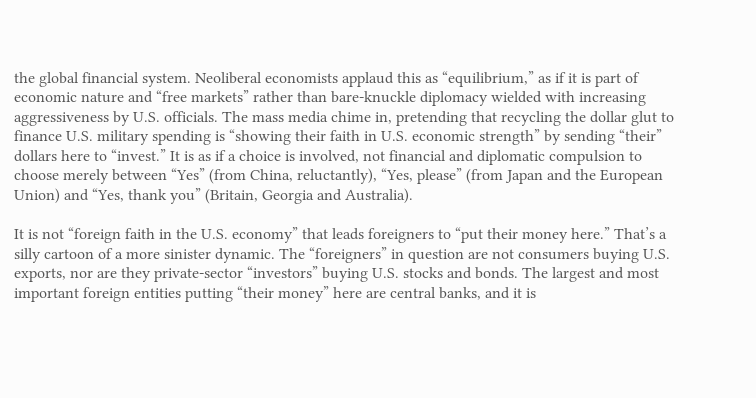the global financial system. Neoliberal economists applaud this as “equilibrium,” as if it is part of economic nature and “free markets” rather than bare-knuckle diplomacy wielded with increasing aggressiveness by U.S. officials. The mass media chime in, pretending that recycling the dollar glut to finance U.S. military spending is “showing their faith in U.S. economic strength” by sending “their” dollars here to “invest.” It is as if a choice is involved, not financial and diplomatic compulsion to choose merely between “Yes” (from China, reluctantly), “Yes, please” (from Japan and the European Union) and “Yes, thank you” (Britain, Georgia and Australia).

It is not “foreign faith in the U.S. economy” that leads foreigners to “put their money here.” That’s a silly cartoon of a more sinister dynamic. The “foreigners” in question are not consumers buying U.S. exports, nor are they private-sector “investors” buying U.S. stocks and bonds. The largest and most important foreign entities putting “their money” here are central banks, and it is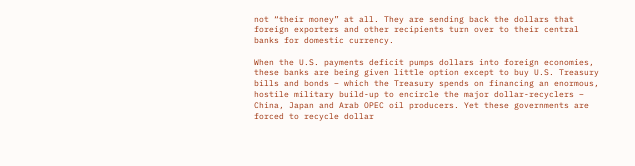not “their money” at all. They are sending back the dollars that foreign exporters and other recipients turn over to their central banks for domestic currency.

When the U.S. payments deficit pumps dollars into foreign economies, these banks are being given little option except to buy U.S. Treasury bills and bonds – which the Treasury spends on financing an enormous, hostile military build-up to encircle the major dollar-recyclers – China, Japan and Arab OPEC oil producers. Yet these governments are forced to recycle dollar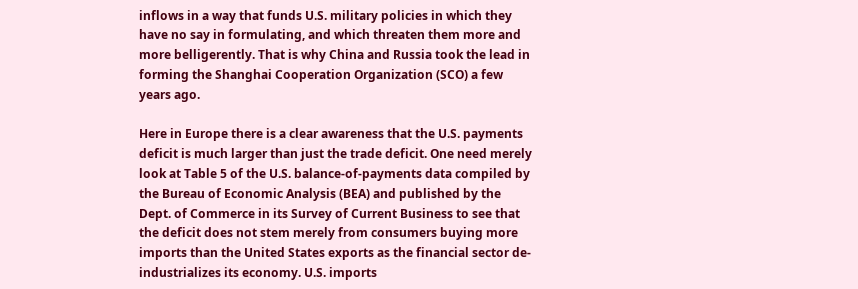inflows in a way that funds U.S. military policies in which they have no say in formulating, and which threaten them more and more belligerently. That is why China and Russia took the lead in forming the Shanghai Cooperation Organization (SCO) a few years ago.

Here in Europe there is a clear awareness that the U.S. payments deficit is much larger than just the trade deficit. One need merely look at Table 5 of the U.S. balance-of-payments data compiled by the Bureau of Economic Analysis (BEA) and published by the Dept. of Commerce in its Survey of Current Business to see that the deficit does not stem merely from consumers buying more imports than the United States exports as the financial sector de-industrializes its economy. U.S. imports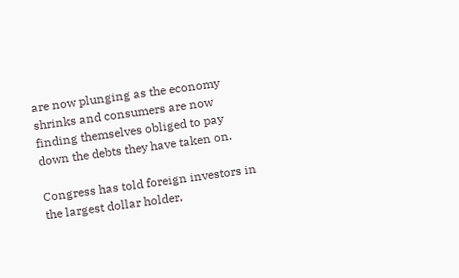are now plunging as the economy shrinks and consumers are now finding themselves obliged to pay down the debts they have taken on.

Congress has told foreign investors in the largest dollar holder,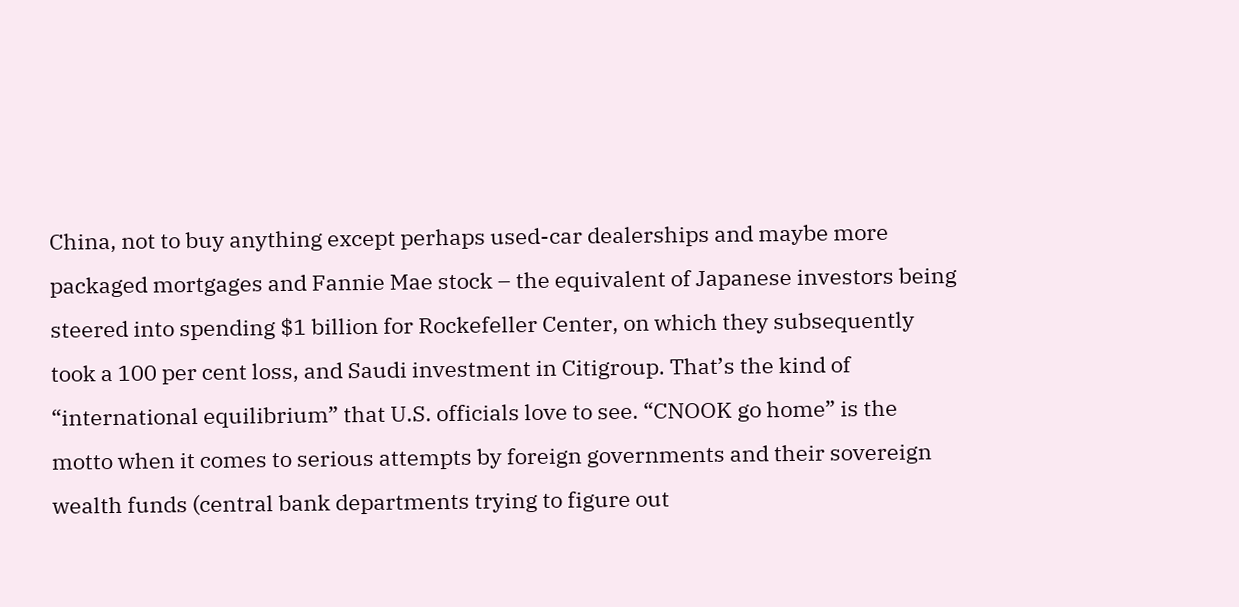China, not to buy anything except perhaps used-car dealerships and maybe more packaged mortgages and Fannie Mae stock – the equivalent of Japanese investors being steered into spending $1 billion for Rockefeller Center, on which they subsequently took a 100 per cent loss, and Saudi investment in Citigroup. That’s the kind of “international equilibrium” that U.S. officials love to see. “CNOOK go home” is the motto when it comes to serious attempts by foreign governments and their sovereign wealth funds (central bank departments trying to figure out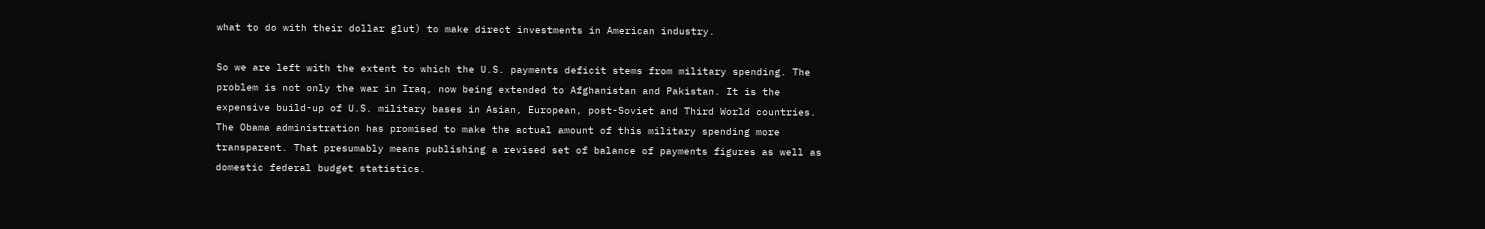what to do with their dollar glut) to make direct investments in American industry.

So we are left with the extent to which the U.S. payments deficit stems from military spending. The problem is not only the war in Iraq, now being extended to Afghanistan and Pakistan. It is the expensive build-up of U.S. military bases in Asian, European, post-Soviet and Third World countries. The Obama administration has promised to make the actual amount of this military spending more transparent. That presumably means publishing a revised set of balance of payments figures as well as domestic federal budget statistics.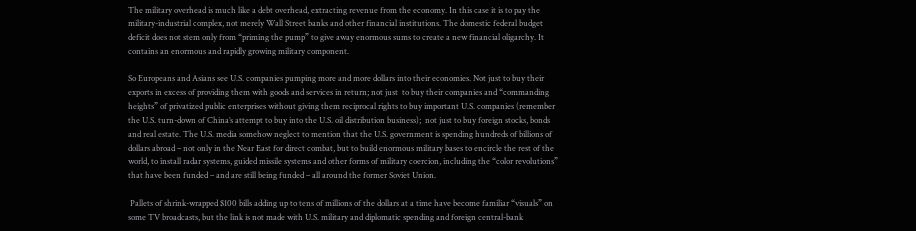The military overhead is much like a debt overhead, extracting revenue from the economy. In this case it is to pay the military-industrial complex, not merely Wall Street banks and other financial institutions. The domestic federal budget deficit does not stem only from “priming the pump” to give away enormous sums to create a new financial oligarchy. It contains an enormous and rapidly growing military component.

So Europeans and Asians see U.S. companies pumping more and more dollars into their economies. Not just to buy their exports in excess of providing them with goods and services in return; not just  to buy their companies and “commanding heights” of privatized public enterprises without giving them reciprocal rights to buy important U.S. companies (remember the U.S. turn-down of China’s attempt to buy into the U.S. oil distribution business);  not just to buy foreign stocks, bonds and real estate. The U.S. media somehow neglect to mention that the U.S. government is spending hundreds of billions of dollars abroad – not only in the Near East for direct combat, but to build enormous military bases to encircle the rest of the world, to install radar systems, guided missile systems and other forms of military coercion, including the “color revolutions” that have been funded – and are still being funded – all around the former Soviet Union.

 Pallets of shrink-wrapped $100 bills adding up to tens of millions of the dollars at a time have become familiar “visuals” on some TV broadcasts, but the link is not made with U.S. military and diplomatic spending and foreign central-bank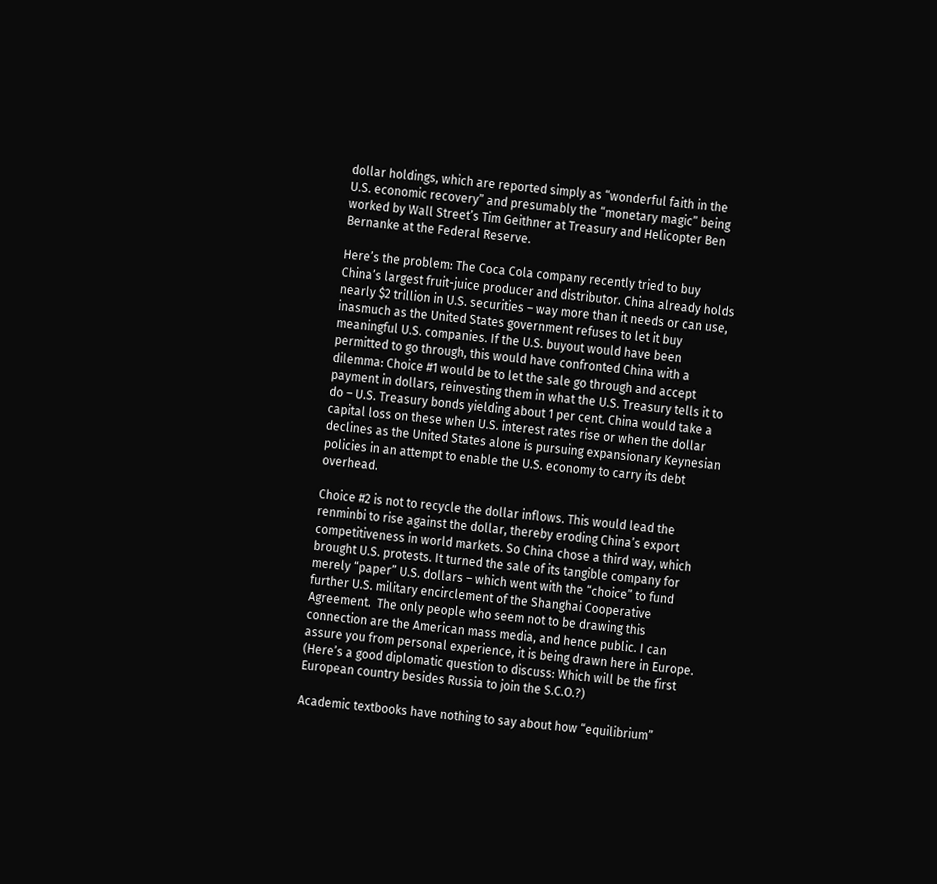dollar holdings, which are reported simply as “wonderful faith in the U.S. economic recovery” and presumably the “monetary magic” being worked by Wall Street’s Tim Geithner at Treasury and Helicopter Ben Bernanke at the Federal Reserve.

Here’s the problem: The Coca Cola company recently tried to buy China’s largest fruit-juice producer and distributor. China already holds nearly $2 trillion in U.S. securities – way more than it needs or can use, inasmuch as the United States government refuses to let it buy meaningful U.S. companies. If the U.S. buyout would have been permitted to go through, this would have confronted China with a dilemma: Choice #1 would be to let the sale go through and accept payment in dollars, reinvesting them in what the U.S. Treasury tells it to do – U.S. Treasury bonds yielding about 1 per cent. China would take a capital loss on these when U.S. interest rates rise or when the dollar declines as the United States alone is pursuing expansionary Keynesian policies in an attempt to enable the U.S. economy to carry its debt overhead.

Choice #2 is not to recycle the dollar inflows. This would lead the renminbi to rise against the dollar, thereby eroding China’s export competitiveness in world markets. So China chose a third way, which brought U.S. protests. It turned the sale of its tangible company for merely “paper” U.S. dollars – which went with the “choice” to fund further U.S. military encirclement of the Shanghai Cooperative Agreement.  The only people who seem not to be drawing this connection are the American mass media, and hence public. I can assure you from personal experience, it is being drawn here in Europe. (Here’s a good diplomatic question to discuss: Which will be the first European country besides Russia to join the S.C.O.?)

Academic textbooks have nothing to say about how “equilibrium”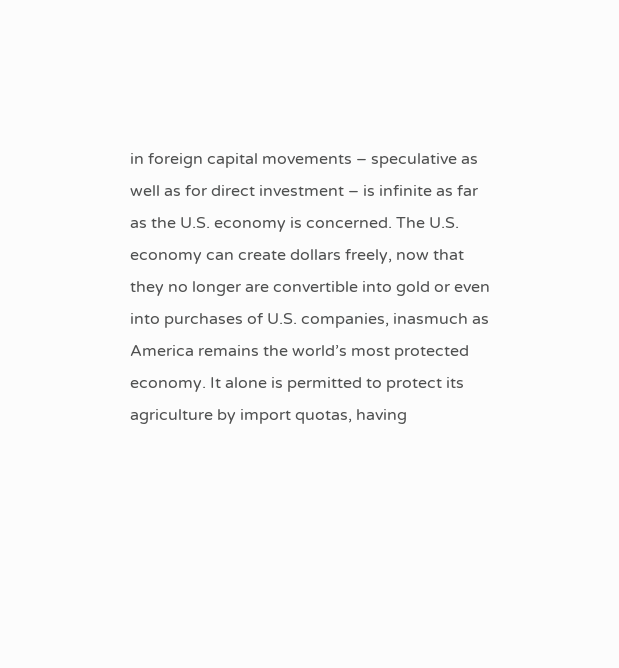in foreign capital movements – speculative as well as for direct investment – is infinite as far as the U.S. economy is concerned. The U.S. economy can create dollars freely, now that they no longer are convertible into gold or even into purchases of U.S. companies, inasmuch as America remains the world’s most protected economy. It alone is permitted to protect its agriculture by import quotas, having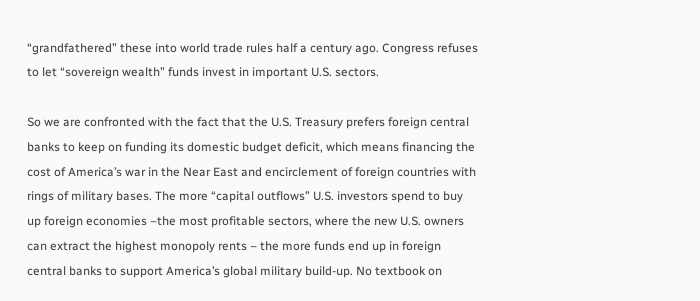“grandfathered” these into world trade rules half a century ago. Congress refuses to let “sovereign wealth” funds invest in important U.S. sectors.

So we are confronted with the fact that the U.S. Treasury prefers foreign central banks to keep on funding its domestic budget deficit, which means financing the cost of America’s war in the Near East and encirclement of foreign countries with rings of military bases. The more “capital outflows” U.S. investors spend to buy up foreign economies –the most profitable sectors, where the new U.S. owners can extract the highest monopoly rents – the more funds end up in foreign central banks to support America’s global military build-up. No textbook on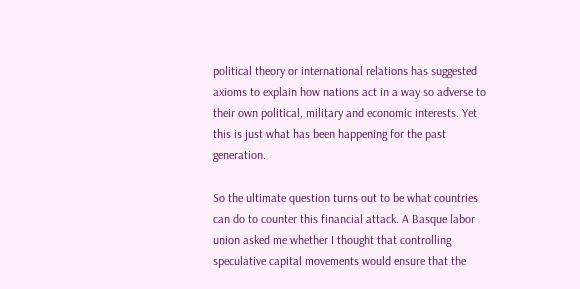political theory or international relations has suggested axioms to explain how nations act in a way so adverse to their own political, military and economic interests. Yet this is just what has been happening for the past generation.

So the ultimate question turns out to be what countries can do to counter this financial attack. A Basque labor union asked me whether I thought that controlling speculative capital movements would ensure that the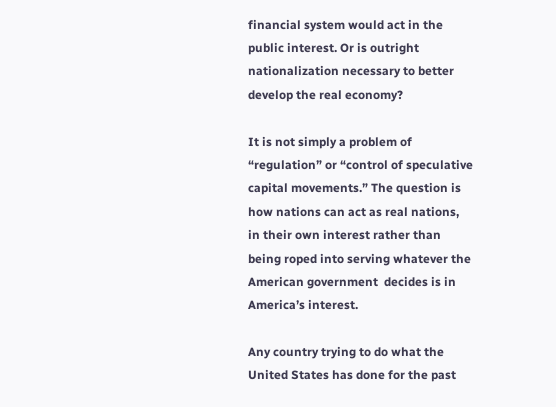financial system would act in the public interest. Or is outright nationalization necessary to better develop the real economy?

It is not simply a problem of “regulation” or “control of speculative capital movements.” The question is how nations can act as real nations, in their own interest rather than being roped into serving whatever the  American government  decides is in America’s interest.

Any country trying to do what the United States has done for the past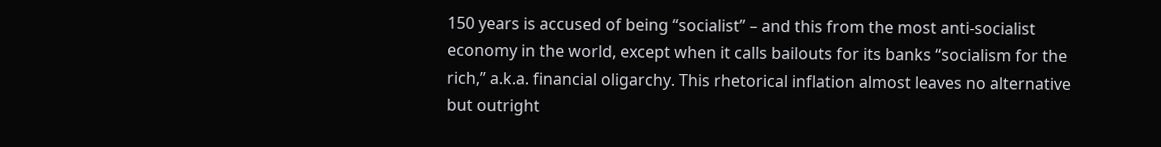150 years is accused of being “socialist” – and this from the most anti-socialist economy in the world, except when it calls bailouts for its banks “socialism for the rich,” a.k.a. financial oligarchy. This rhetorical inflation almost leaves no alternative but outright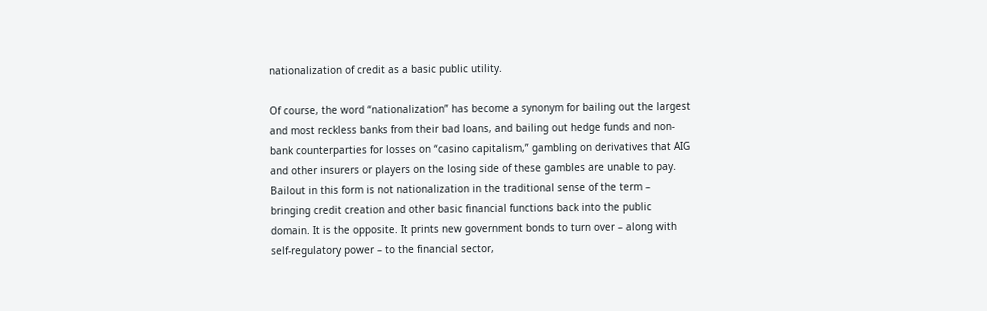nationalization of credit as a basic public utility.

Of course, the word “nationalization” has become a synonym for bailing out the largest and most reckless banks from their bad loans, and bailing out hedge funds and non-bank counterparties for losses on “casino capitalism,” gambling on derivatives that AIG and other insurers or players on the losing side of these gambles are unable to pay.  Bailout in this form is not nationalization in the traditional sense of the term – bringing credit creation and other basic financial functions back into the public domain. It is the opposite. It prints new government bonds to turn over – along with self-regulatory power – to the financial sector,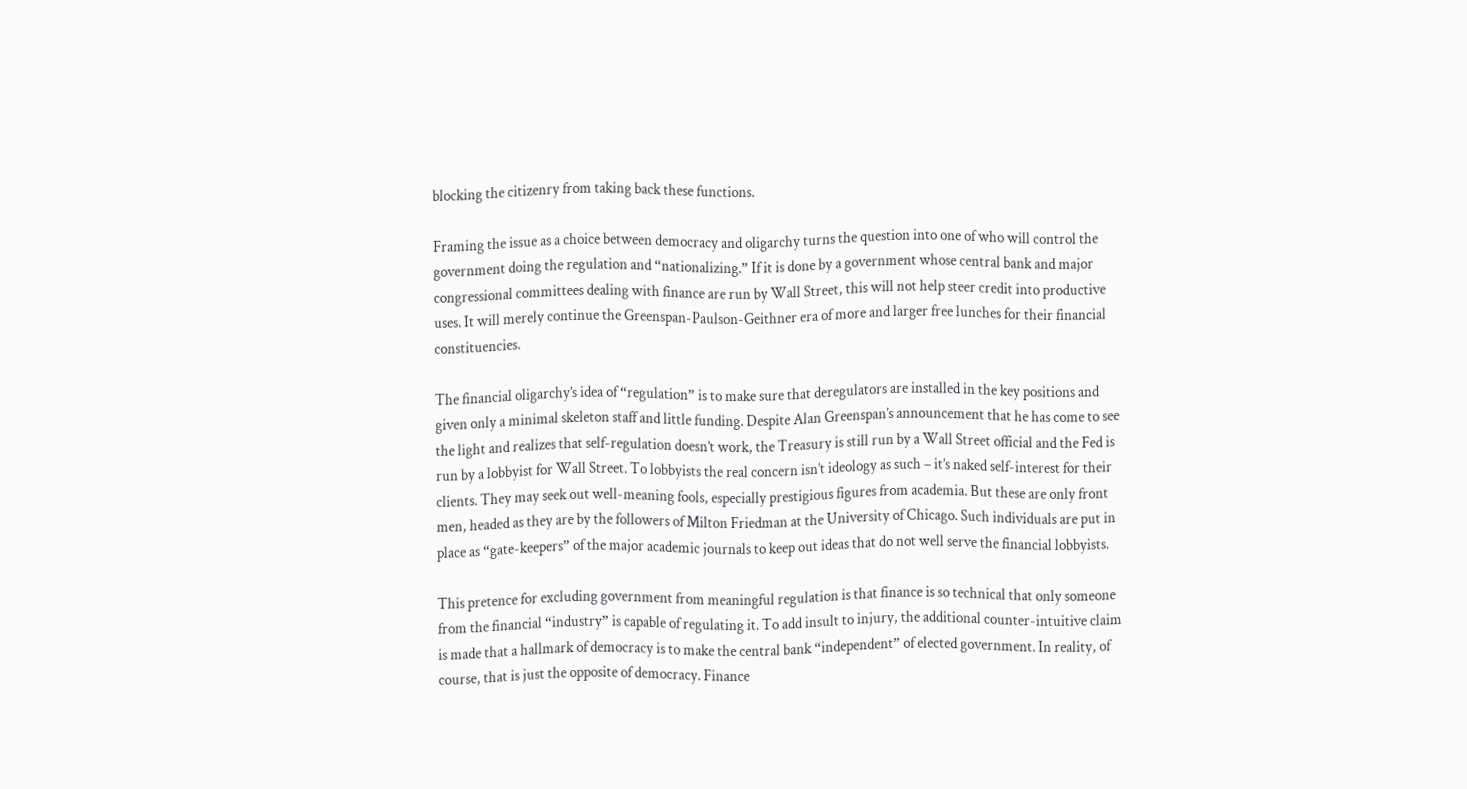blocking the citizenry from taking back these functions.

Framing the issue as a choice between democracy and oligarchy turns the question into one of who will control the government doing the regulation and “nationalizing.” If it is done by a government whose central bank and major congressional committees dealing with finance are run by Wall Street, this will not help steer credit into productive uses. It will merely continue the Greenspan-Paulson-Geithner era of more and larger free lunches for their financial constituencies.

The financial oligarchy’s idea of “regulation” is to make sure that deregulators are installed in the key positions and given only a minimal skeleton staff and little funding. Despite Alan Greenspan’s announcement that he has come to see the light and realizes that self-regulation doesn’t work, the Treasury is still run by a Wall Street official and the Fed is run by a lobbyist for Wall Street. To lobbyists the real concern isn’t ideology as such – it’s naked self-interest for their clients. They may seek out well-meaning fools, especially prestigious figures from academia. But these are only front men, headed as they are by the followers of Milton Friedman at the University of Chicago. Such individuals are put in place as “gate-keepers” of the major academic journals to keep out ideas that do not well serve the financial lobbyists.

This pretence for excluding government from meaningful regulation is that finance is so technical that only someone from the financial “industry” is capable of regulating it. To add insult to injury, the additional counter-intuitive claim is made that a hallmark of democracy is to make the central bank “independent” of elected government. In reality, of course, that is just the opposite of democracy. Finance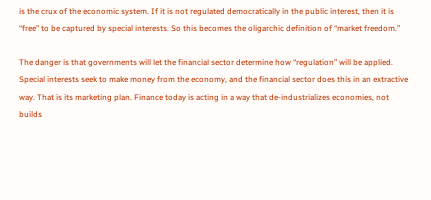is the crux of the economic system. If it is not regulated democratically in the public interest, then it is “free” to be captured by special interests. So this becomes the oligarchic definition of “market freedom.”

The danger is that governments will let the financial sector determine how “regulation” will be applied. Special interests seek to make money from the economy, and the financial sector does this in an extractive way. That is its marketing plan. Finance today is acting in a way that de-industrializes economies, not builds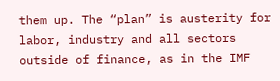them up. The “plan” is austerity for labor, industry and all sectors outside of finance, as in the IMF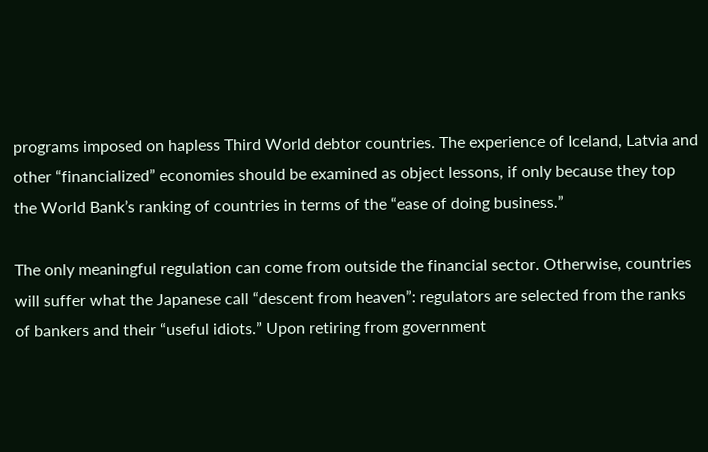programs imposed on hapless Third World debtor countries. The experience of Iceland, Latvia and other “financialized” economies should be examined as object lessons, if only because they top the World Bank’s ranking of countries in terms of the “ease of doing business.”

The only meaningful regulation can come from outside the financial sector. Otherwise, countries will suffer what the Japanese call “descent from heaven”: regulators are selected from the ranks of bankers and their “useful idiots.” Upon retiring from government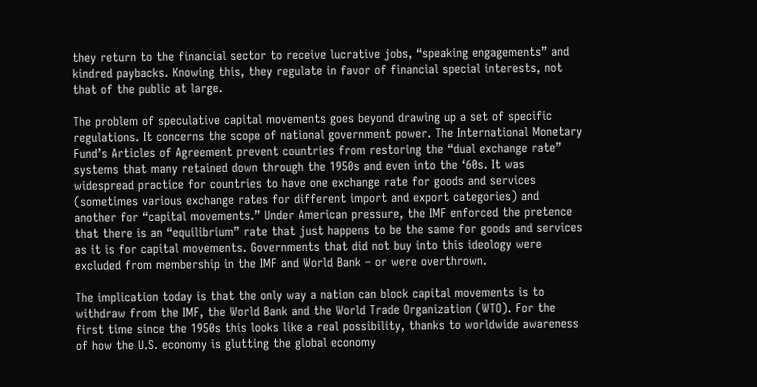they return to the financial sector to receive lucrative jobs, “speaking engagements” and kindred paybacks. Knowing this, they regulate in favor of financial special interests, not that of the public at large.

The problem of speculative capital movements goes beyond drawing up a set of specific regulations. It concerns the scope of national government power. The International Monetary Fund’s Articles of Agreement prevent countries from restoring the “dual exchange rate” systems that many retained down through the 1950s and even into the ‘60s. It was widespread practice for countries to have one exchange rate for goods and services (sometimes various exchange rates for different import and export categories) and another for “capital movements.” Under American pressure, the IMF enforced the pretence that there is an “equilibrium” rate that just happens to be the same for goods and services as it is for capital movements. Governments that did not buy into this ideology were excluded from membership in the IMF and World Bank – or were overthrown.

The implication today is that the only way a nation can block capital movements is to withdraw from the IMF, the World Bank and the World Trade Organization (WTO). For the first time since the 1950s this looks like a real possibility, thanks to worldwide awareness of how the U.S. economy is glutting the global economy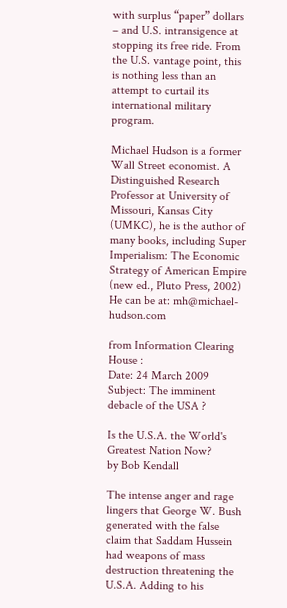with surplus “paper” dollars – and U.S. intransigence at stopping its free ride. From the U.S. vantage point, this is nothing less than an attempt to curtail its international military program.

Michael Hudson is a former Wall Street economist. A Distinguished Research Professor at University of Missouri, Kansas City (UMKC), he is the author of many books, including Super Imperialism: The Economic Strategy of American Empire (new ed., Pluto Press, 2002) He can be at: mh@michael-hudson.com

from Information Clearing House :
Date: 24 March 2009
Subject: The imminent debacle of the USA ?

Is the U.S.A. the World's Greatest Nation Now?
by Bob Kendall

The intense anger and rage lingers that George W. Bush generated with the false claim that Saddam Hussein had weapons of mass destruction threatening the U.S.A. Adding to his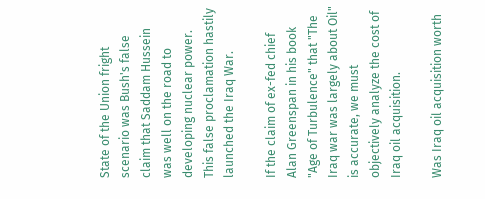State of the Union fright scenario was Bush's false claim that Saddam Hussein was well on the road to developing nuclear power. This false proclamation hastily launched the Iraq War.

If the claim of ex-fed chief Alan Greenspan in his book "Age of Turbulence" that "The Iraq war was largely about Oil" is accurate, we must objectively analyze the cost of Iraq oil acquisition.

Was Iraq oil acquisition worth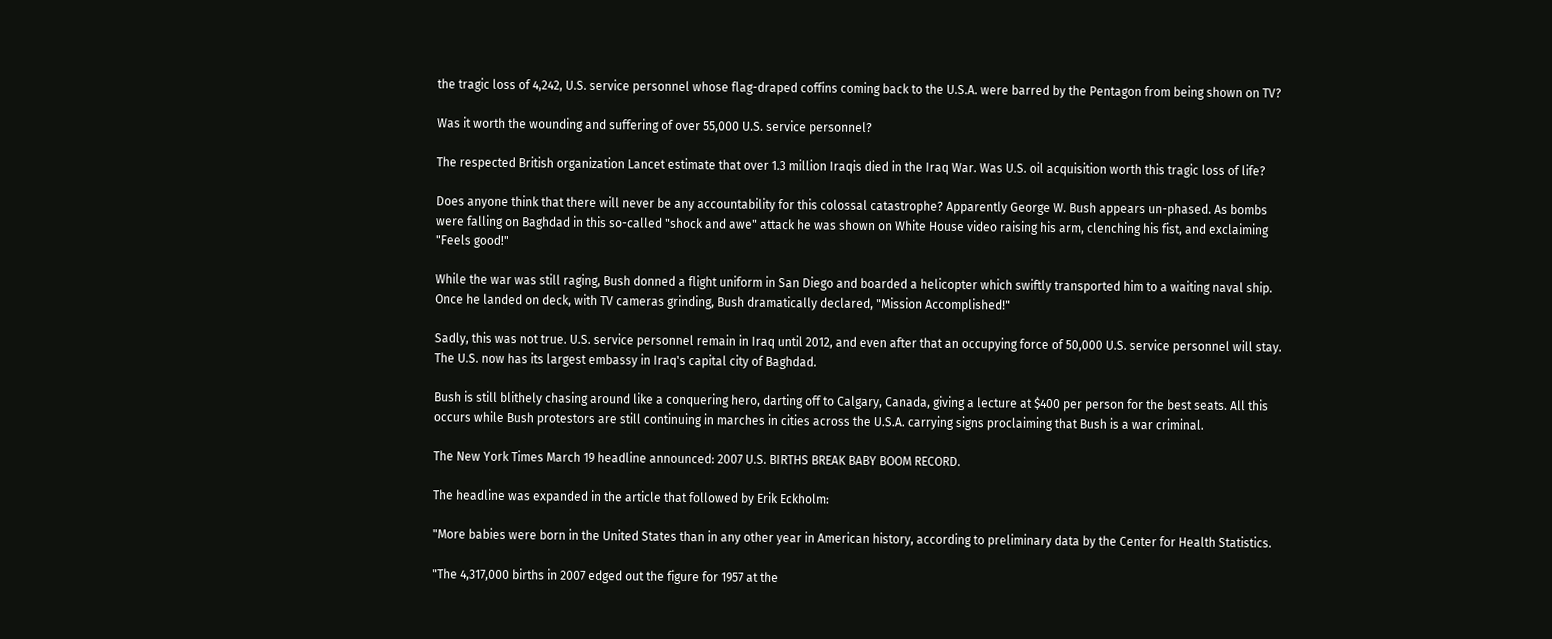the tragic loss of 4,242, U.S. service personnel whose flag-draped coffins coming back to the U.S.A. were barred by the Pentagon from being shown on TV?

Was it worth the wounding and suffering of over 55,000 U.S. service personnel?

The respected British organization Lancet estimate that over 1.3 million Iraqis died in the Iraq War. Was U.S. oil acquisition worth this tragic loss of life?

Does anyone think that there will never be any accountability for this colossal catastrophe? Apparently George W. Bush appears un-phased. As bombs were falling on Baghdad in this so-called "shock and awe" attack he was shown on White House video raising his arm, clenching his fist, and exclaiming "Feels good!"

While the war was still raging, Bush donned a flight uniform in San Diego and boarded a helicopter which swiftly transported him to a waiting naval ship. Once he landed on deck, with TV cameras grinding, Bush dramatically declared, "Mission Accomplished!"

Sadly, this was not true. U.S. service personnel remain in Iraq until 2012, and even after that an occupying force of 50,000 U.S. service personnel will stay. The U.S. now has its largest embassy in Iraq's capital city of Baghdad.

Bush is still blithely chasing around like a conquering hero, darting off to Calgary, Canada, giving a lecture at $400 per person for the best seats. All this occurs while Bush protestors are still continuing in marches in cities across the U.S.A. carrying signs proclaiming that Bush is a war criminal.

The New York Times March 19 headline announced: 2007 U.S. BIRTHS BREAK BABY BOOM RECORD.

The headline was expanded in the article that followed by Erik Eckholm:

"More babies were born in the United States than in any other year in American history, according to preliminary data by the Center for Health Statistics.

"The 4,317,000 births in 2007 edged out the figure for 1957 at the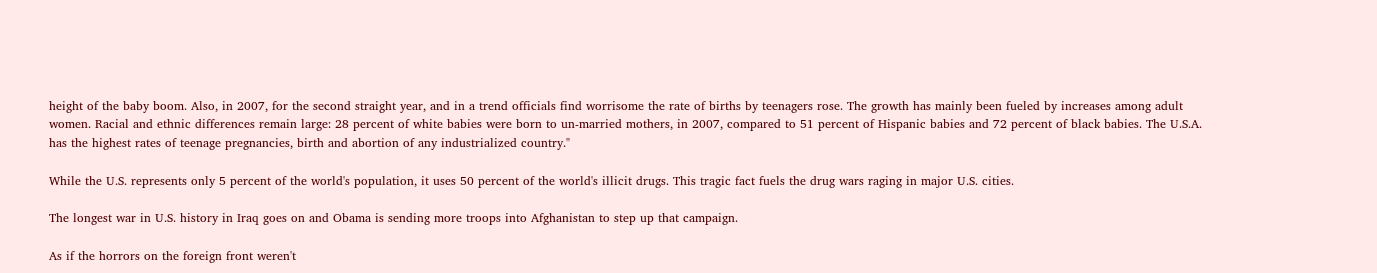height of the baby boom. Also, in 2007, for the second straight year, and in a trend officials find worrisome the rate of births by teenagers rose. The growth has mainly been fueled by increases among adult women. Racial and ethnic differences remain large: 28 percent of white babies were born to un-married mothers, in 2007, compared to 51 percent of Hispanic babies and 72 percent of black babies. The U.S.A. has the highest rates of teenage pregnancies, birth and abortion of any industrialized country."

While the U.S. represents only 5 percent of the world's population, it uses 50 percent of the world's illicit drugs. This tragic fact fuels the drug wars raging in major U.S. cities.

The longest war in U.S. history in Iraq goes on and Obama is sending more troops into Afghanistan to step up that campaign.

As if the horrors on the foreign front weren't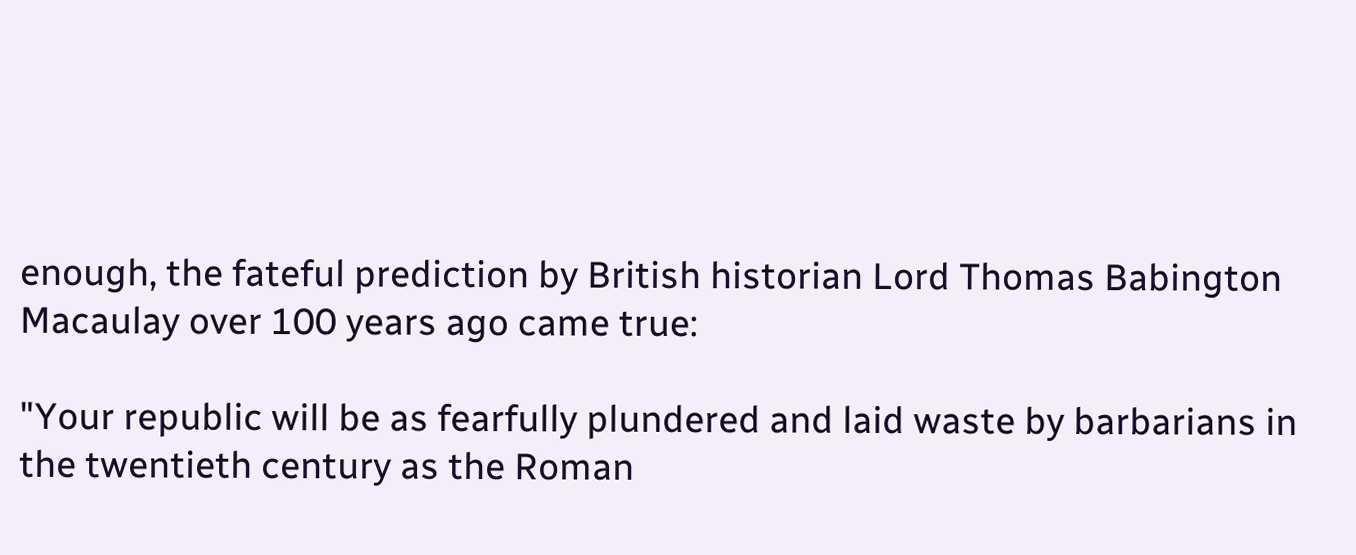enough, the fateful prediction by British historian Lord Thomas Babington Macaulay over 100 years ago came true:

"Your republic will be as fearfully plundered and laid waste by barbarians in the twentieth century as the Roman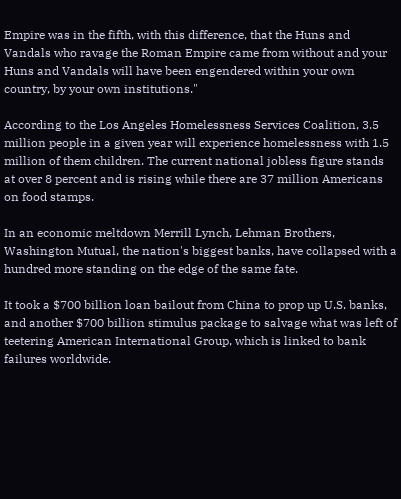Empire was in the fifth, with this difference, that the Huns and Vandals who ravage the Roman Empire came from without and your Huns and Vandals will have been engendered within your own country, by your own institutions."

According to the Los Angeles Homelessness Services Coalition, 3.5 million people in a given year will experience homelessness with 1.5 million of them children. The current national jobless figure stands at over 8 percent and is rising while there are 37 million Americans on food stamps.

In an economic meltdown Merrill Lynch, Lehman Brothers, Washington Mutual, the nation's biggest banks, have collapsed with a hundred more standing on the edge of the same fate.

It took a $700 billion loan bailout from China to prop up U.S. banks, and another $700 billion stimulus package to salvage what was left of teetering American International Group, which is linked to bank failures worldwide.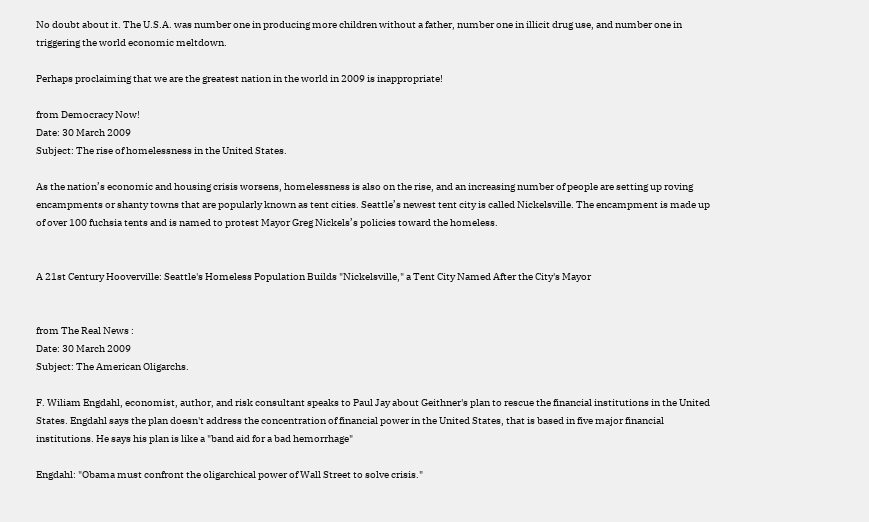No doubt about it. The U.S.A. was number one in producing more children without a father, number one in illicit drug use, and number one in triggering the world economic meltdown.

Perhaps proclaiming that we are the greatest nation in the world in 2009 is inappropriate!

from Democracy Now!
Date: 30 March 2009
Subject: The rise of homelessness in the United States.

As the nation’s economic and housing crisis worsens, homelessness is also on the rise, and an increasing number of people are setting up roving encampments or shanty towns that are popularly known as tent cities. Seattle’s newest tent city is called Nickelsville. The encampment is made up of over 100 fuchsia tents and is named to protest Mayor Greg Nickels’s policies toward the homeless.


A 21st Century Hooverville: Seattle's Homeless Population Builds "Nickelsville," a Tent City Named After the City's Mayor


from The Real News :
Date: 30 March 2009
Subject: The American Oligarchs.

F. Wiliam Engdahl, economist, author, and risk consultant speaks to Paul Jay about Geithner's plan to rescue the financial institutions in the United States. Engdahl says the plan doesn't address the concentration of financial power in the United States, that is based in five major financial institutions. He says his plan is like a "band aid for a bad hemorrhage"

Engdahl: "Obama must confront the oligarchical power of Wall Street to solve crisis."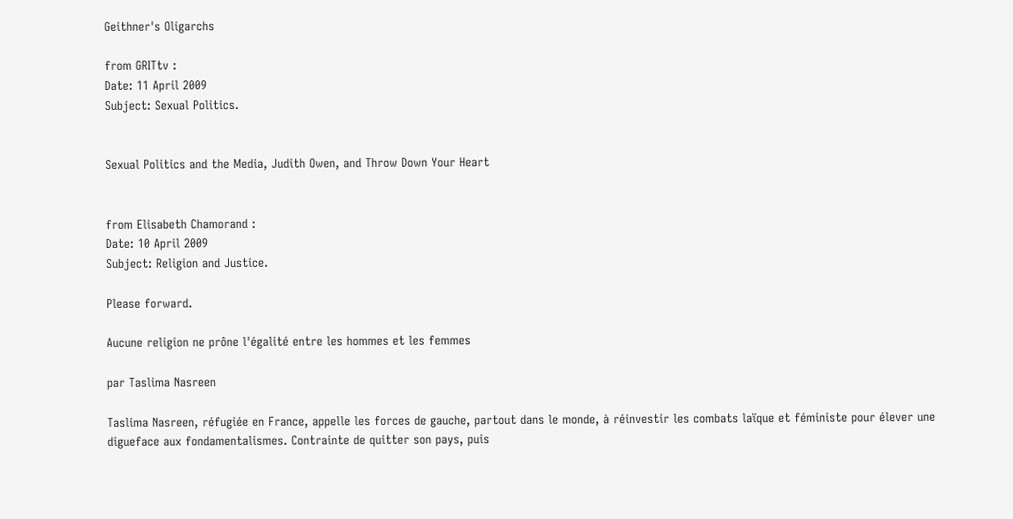Geithner's Oligarchs

from GRITtv :
Date: 11 April 2009
Subject: Sexual Politics.


Sexual Politics and the Media, Judith Owen, and Throw Down Your Heart


from Elisabeth Chamorand :
Date: 10 April 2009
Subject: Religion and Justice.

Please forward.

Aucune religion ne prône l'égalité entre les hommes et les femmes

par Taslima Nasreen

Taslima Nasreen, réfugiée en France, appelle les forces de gauche, partout dans le monde, à réinvestir les combats laïque et féministe pour élever une digueface aux fondamentalismes. Contrainte de quitter son pays, puis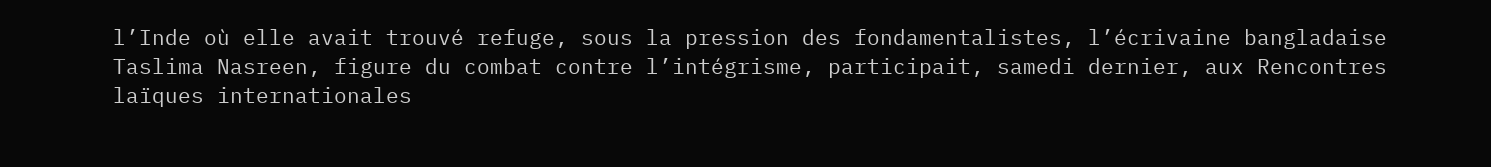l’Inde où elle avait trouvé refuge, sous la pression des fondamentalistes, l’écrivaine bangladaise Taslima Nasreen, figure du combat contre l’intégrisme, participait, samedi dernier, aux Rencontres laïques internationales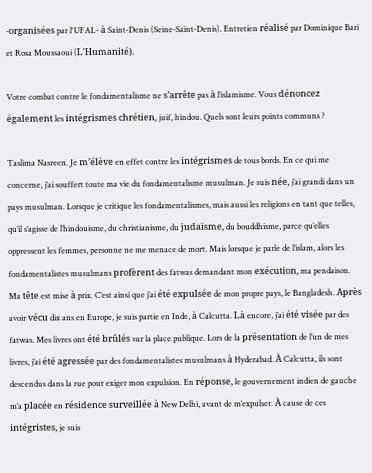-organisées par l'UFAL- à Saint-Denis (Seine-Saint-Denis). Entretien réalisé par Dominique Bari et Rosa Moussaoui (L'Humanité).

Votre combat contre le fondamentalisme ne s’arrête pas à l’islamisme. Vous dénoncez également les intégrismes chrétien, juif, hindou. Quels sont leurs points communs ?

Taslima Nasreen. Je m’élève en effet contre les intégrismes de tous bords. En ce qui me concerne, j’ai souffert toute ma vie du fondamentalisme musulman. Je suis née, j’ai grandi dans un pays musulman. Lorsque je critique les fondamentalismes, mais aussi les religions en tant que telles, qu’il s’agisse de l’hindouisme, du christianisme, du judaïsme, du bouddhisme, parce qu’elles oppressent les femmes, personne ne me menace de mort. Mais lorsque je parle de l’islam, alors les fondamentalistes musulmans profèrent des fatwas demandant mon exécution, ma pendaison. Ma tête est mise à prix. C’est ainsi que j’ai été expulsée de mon propre pays, le Bangladesh. Après avoir vécu dix ans en Europe, je suis partie en Inde, à Calcutta. Là encore, j’ai été visée par des fatwas. Mes livres ont été brûlés sur la place publique. Lors de la présentation de l’un de mes livres, j’ai été agressée par des fondamentalistes musulmans à Hyderabad. À Calcutta, ils sont descendus dans la rue pour exiger mon expulsion. En réponse, le gouvernement indien de gauche m’a placée en résidence surveillée à New Delhi, avant de m’expulser. À cause de ces intégristes, je suis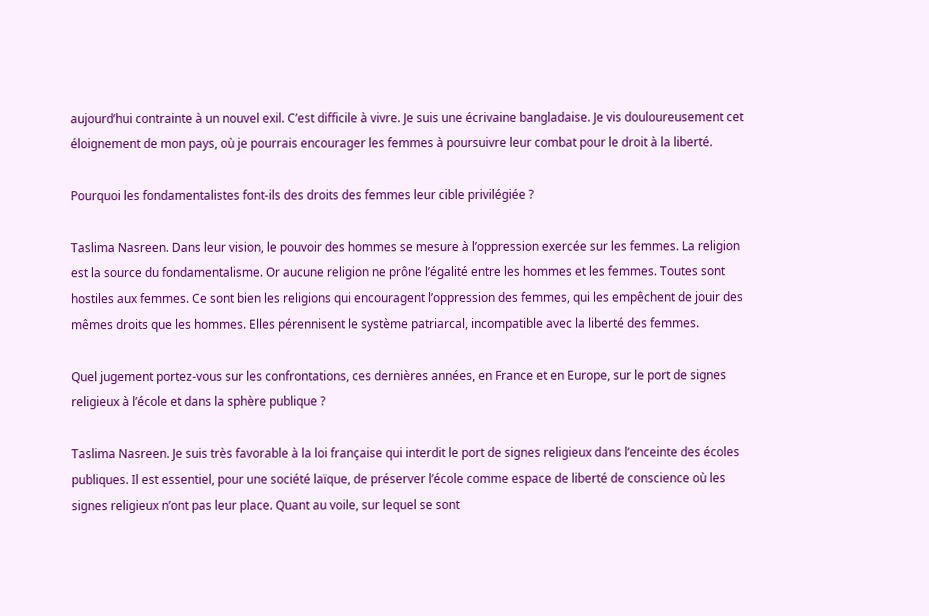aujourd’hui contrainte à un nouvel exil. C’est difficile à vivre. Je suis une écrivaine bangladaise. Je vis douloureusement cet éloignement de mon pays, où je pourrais encourager les femmes à poursuivre leur combat pour le droit à la liberté.

Pourquoi les fondamentalistes font-ils des droits des femmes leur cible privilégiée ?

Taslima Nasreen. Dans leur vision, le pouvoir des hommes se mesure à l’oppression exercée sur les femmes. La religion est la source du fondamentalisme. Or aucune religion ne prône l’égalité entre les hommes et les femmes. Toutes sont hostiles aux femmes. Ce sont bien les religions qui encouragent l’oppression des femmes, qui les empêchent de jouir des mêmes droits que les hommes. Elles pérennisent le système patriarcal, incompatible avec la liberté des femmes.

Quel jugement portez-vous sur les confrontations, ces dernières années, en France et en Europe, sur le port de signes religieux à l’école et dans la sphère publique ?

Taslima Nasreen. Je suis très favorable à la loi française qui interdit le port de signes religieux dans l’enceinte des écoles publiques. Il est essentiel, pour une société laïque, de préserver l’école comme espace de liberté de conscience où les signes religieux n’ont pas leur place. Quant au voile, sur lequel se sont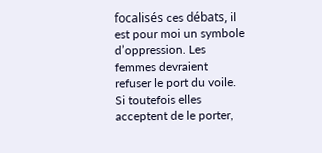focalisés ces débats, il est pour moi un symbole d’oppression. Les femmes devraient refuser le port du voile. Si toutefois elles acceptent de le porter,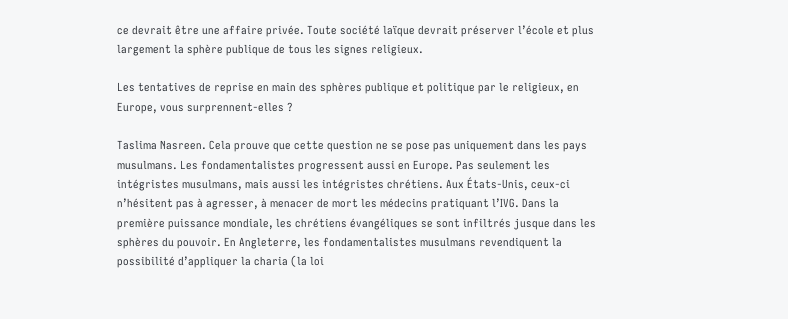ce devrait être une affaire privée. Toute société laïque devrait préserver l’école et plus largement la sphère publique de tous les signes religieux.

Les tentatives de reprise en main des sphères publique et politique par le religieux, en Europe, vous surprennent-elles ?

Taslima Nasreen. Cela prouve que cette question ne se pose pas uniquement dans les pays musulmans. Les fondamentalistes progressent aussi en Europe. Pas seulement les intégristes musulmans, mais aussi les intégristes chrétiens. Aux États-Unis, ceux-ci n’hésitent pas à agresser, à menacer de mort les médecins pratiquant l’IVG. Dans la première puissance mondiale, les chrétiens évangéliques se sont infiltrés jusque dans les sphères du pouvoir. En Angleterre, les fondamentalistes musulmans revendiquent la possibilité d’appliquer la charia (la loi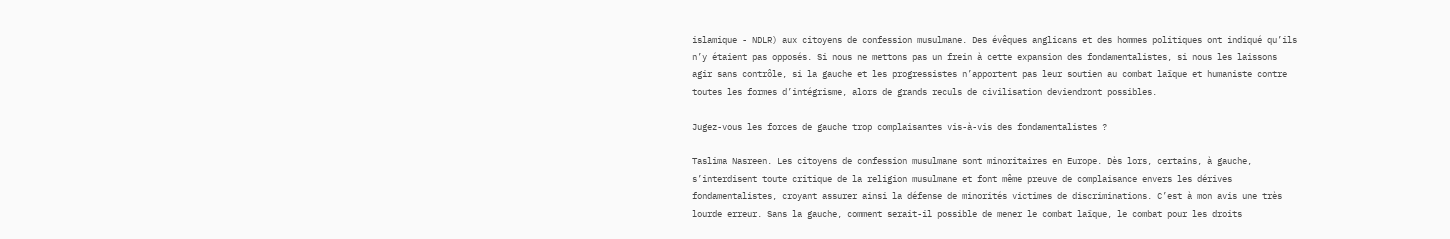islamique - NDLR) aux citoyens de confession musulmane. Des évêques anglicans et des hommes politiques ont indiqué qu’ils n’y étaient pas opposés. Si nous ne mettons pas un frein à cette expansion des fondamentalistes, si nous les laissons agir sans contrôle, si la gauche et les progressistes n’apportent pas leur soutien au combat laïque et humaniste contre toutes les formes d’intégrisme, alors de grands reculs de civilisation deviendront possibles.

Jugez-vous les forces de gauche trop complaisantes vis-à-vis des fondamentalistes ?

Taslima Nasreen. Les citoyens de confession musulmane sont minoritaires en Europe. Dès lors, certains, à gauche, s’interdisent toute critique de la religion musulmane et font même preuve de complaisance envers les dérives fondamentalistes, croyant assurer ainsi la défense de minorités victimes de discriminations. C’est à mon avis une très lourde erreur. Sans la gauche, comment serait-il possible de mener le combat laïque, le combat pour les droits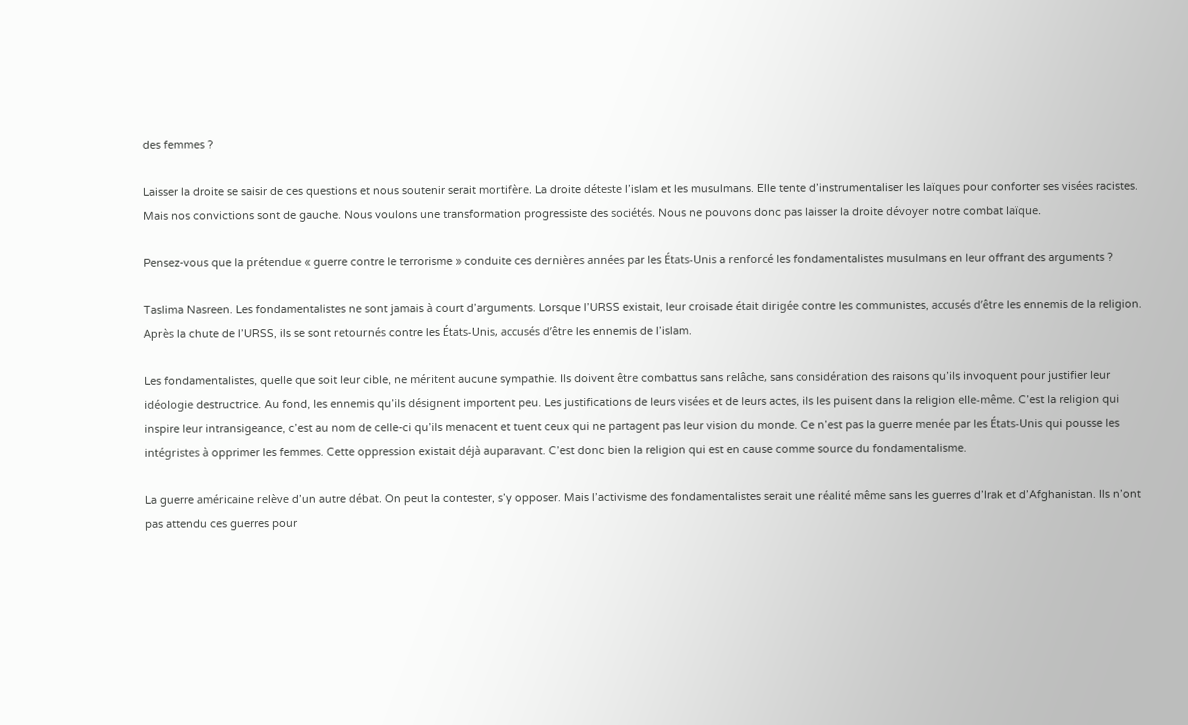des femmes ?

Laisser la droite se saisir de ces questions et nous soutenir serait mortifère. La droite déteste l’islam et les musulmans. Elle tente d’instrumentaliser les laïques pour conforter ses visées racistes. Mais nos convictions sont de gauche. Nous voulons une transformation progressiste des sociétés. Nous ne pouvons donc pas laisser la droite dévoyer notre combat laïque.

Pensez-vous que la prétendue « guerre contre le terrorisme » conduite ces dernières années par les États-Unis a renforcé les fondamentalistes musulmans en leur offrant des arguments ?

Taslima Nasreen. Les fondamentalistes ne sont jamais à court d’arguments. Lorsque l’URSS existait, leur croisade était dirigée contre les communistes, accusés d’être les ennemis de la religion. Après la chute de l’URSS, ils se sont retournés contre les États-Unis, accusés d’être les ennemis de l’islam.

Les fondamentalistes, quelle que soit leur cible, ne méritent aucune sympathie. Ils doivent être combattus sans relâche, sans considération des raisons qu’ils invoquent pour justifier leur idéologie destructrice. Au fond, les ennemis qu’ils désignent importent peu. Les justifications de leurs visées et de leurs actes, ils les puisent dans la religion elle-même. C’est la religion qui inspire leur intransigeance, c’est au nom de celle-ci qu’ils menacent et tuent ceux qui ne partagent pas leur vision du monde. Ce n’est pas la guerre menée par les États-Unis qui pousse les intégristes à opprimer les femmes. Cette oppression existait déjà auparavant. C’est donc bien la religion qui est en cause comme source du fondamentalisme.

La guerre américaine relève d’un autre débat. On peut la contester, s’y opposer. Mais l’activisme des fondamentalistes serait une réalité même sans les guerres d’Irak et d’Afghanistan. Ils n’ont pas attendu ces guerres pour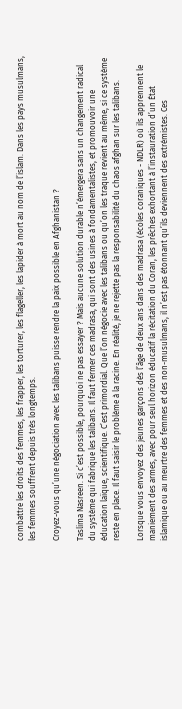combattre les droits des femmes, les frapper, les torturer, les flageller, les lapider à mort au nom de l’islam. Dans les pays musulmans, les femmes souffrent depuis très longtemps.

Croyez-vous qu’une négociation avec les talibans puisse rendre la paix possible en Afghanistan ?

Taslima Nasreen. Si c’est possible, pourquoi ne pas essayer ? Mais aucune solution durable n’émergera sans un changement radical du système qui fabrique les talibans. Il faut fermer ces madrasa, qui sont des usines à fondamentalistes, et promouvoir une éducation laïque, scientifique. C’est primordial. Que l’on négocie avec les talibans ou qu’on les traque revient au même, si ce système reste en place. Il faut saisir le problème à la racine. En réalité, je ne rejette pas la responsabilité du chaos afghan sur les talibans.

Lorsque vous envoyez des jeunes garçons dès l’âge de deux ans dans des madrasa (écoles coraniques - NDLR) où ils apprennent le maniement des armes, avec pour seul horizon éducatif la récitation du Coran, les prêches exhortant à l’instauration d’un État islamique ou au meurtre des femmes et des non-musulmans, il n’est pas étonnant qu’ils deviennent des extrémistes. Ces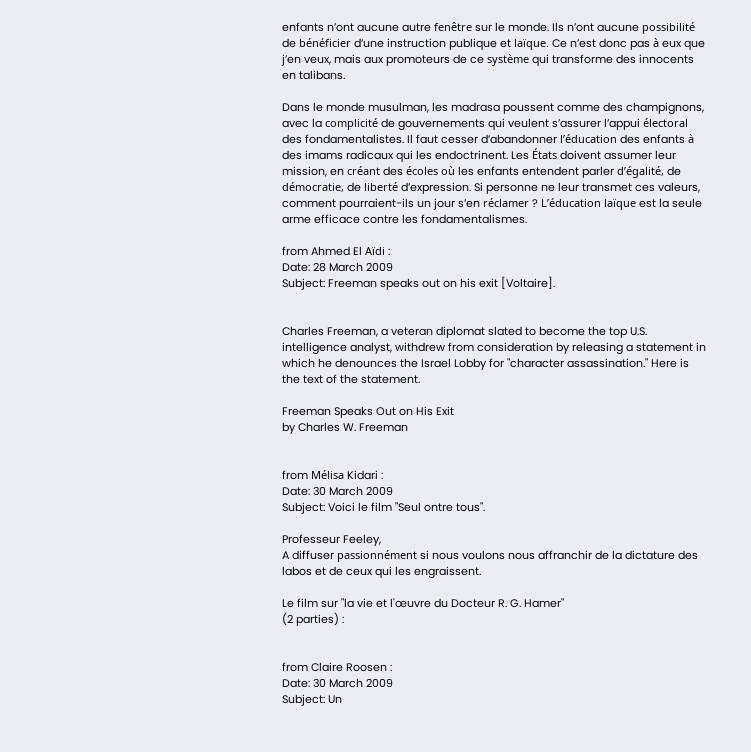enfants n’ont aucune autre fenêtre sur le monde. Ils n’ont aucune possibilité de bénéficier d’une instruction publique et laïque. Ce n’est donc pas à eux que j’en veux, mais aux promoteurs de ce système qui transforme des innocents en talibans.

Dans le monde musulman, les madrasa poussent comme des champignons, avec la complicité de gouvernements qui veulent s’assurer l’appui électoral des fondamentalistes. Il faut cesser d’abandonner l’éducation des enfants à des imams radicaux qui les endoctrinent. Les États doivent assumer leur mission, en créant des écoles où les enfants entendent parler d’égalité, de démocratie, de liberté d’expression. Si personne ne leur transmet ces valeurs, comment pourraient-ils un jour s’en réclamer ? L’éducation laïque est la seule arme efficace contre les fondamentalismes.

from Ahmed El Aïdi :
Date: 28 March 2009
Subject: Freeman speaks out on his exit [Voltaire].


Charles Freeman, a veteran diplomat slated to become the top U.S. intelligence analyst, withdrew from consideration by releasing a statement in which he denounces the Israel Lobby for "character assassination." Here is the text of the statement.

Freeman Speaks Out on His Exit
by Charles W. Freeman


from Mélisa Kidari :
Date: 30 March 2009
Subject: Voici le film "Seul ontre tous".

Professeur Feeley,
A diffuser passionnément si nous voulons nous affranchir de la dictature des labos et de ceux qui les engraissent.

Le film sur "la vie et l'œuvre du Docteur R. G. Hamer"
(2 parties) :


from Claire Roosen :
Date: 30 March 2009
Subject: Un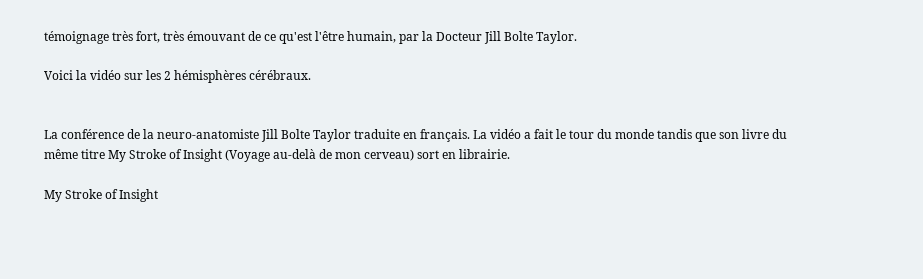témoignage très fort, très émouvant de ce qu'est l'être humain, par la Docteur Jill Bolte Taylor.

Voici la vidéo sur les 2 hémisphères cérébraux.


La conférence de la neuro-anatomiste Jill Bolte Taylor traduite en français. La vidéo a fait le tour du monde tandis que son livre du même titre My Stroke of Insight (Voyage au-delà de mon cerveau) sort en librairie.

My Stroke of Insight